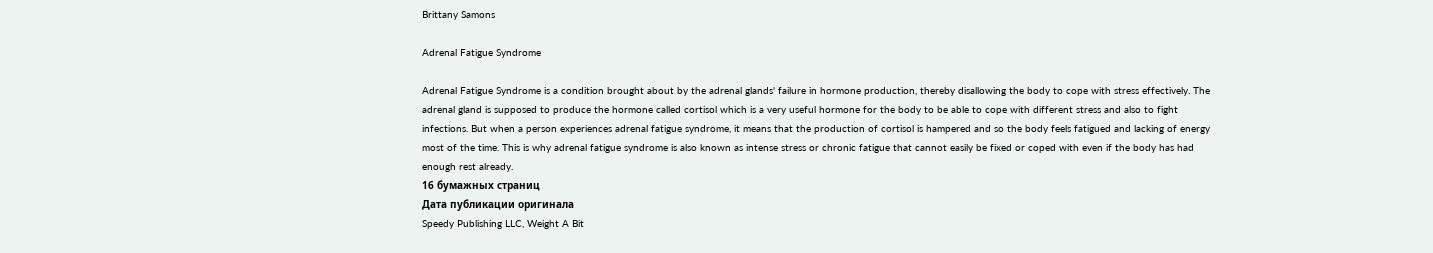Brittany Samons

Adrenal Fatigue Syndrome

Adrenal Fatigue Syndrome is a condition brought about by the adrenal glands' failure in hormone production, thereby disallowing the body to cope with stress effectively. The adrenal gland is supposed to produce the hormone called cortisol which is a very useful hormone for the body to be able to cope with different stress and also to fight infections. But when a person experiences adrenal fatigue syndrome, it means that the production of cortisol is hampered and so the body feels fatigued and lacking of energy most of the time. This is why adrenal fatigue syndrome is also known as intense stress or chronic fatigue that cannot easily be fixed or coped with even if the body has had enough rest already.
16 бумажных страниц
Дата публикации оригинала
Speedy Publishing LLC, Weight A Bit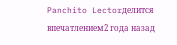Panchito Lectorделится впечатлением2 года назад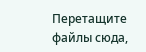Перетащите файлы сюда,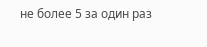не более 5 за один раз